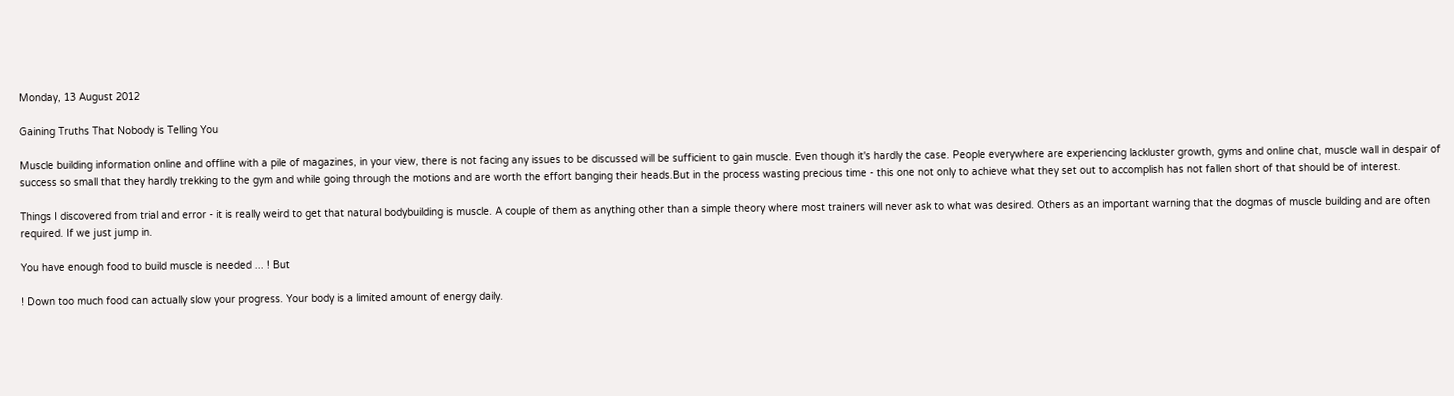Monday, 13 August 2012

Gaining Truths That Nobody is Telling You

Muscle building information online and offline with a pile of magazines, in your view, there is not facing any issues to be discussed will be sufficient to gain muscle. Even though it's hardly the case. People everywhere are experiencing lackluster growth, gyms and online chat, muscle wall in despair of success so small that they hardly trekking to the gym and while going through the motions and are worth the effort banging their heads.But in the process wasting precious time - this one not only to achieve what they set out to accomplish has not fallen short of that should be of interest.

Things I discovered from trial and error - it is really weird to get that natural bodybuilding is muscle. A couple of them as anything other than a simple theory where most trainers will never ask to what was desired. Others as an important warning that the dogmas of muscle building and are often required. If we just jump in.

You have enough food to build muscle is needed ... ! But

! Down too much food can actually slow your progress. Your body is a limited amount of energy daily.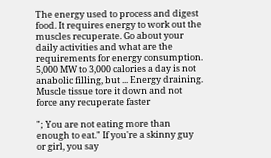The energy used to process and digest food. It requires energy to work out the muscles recuperate. Go about your daily activities and what are the requirements for energy consumption. 5,000 MW to 3,000 calories a day is not anabolic filling, but ... Energy draining. Muscle tissue tore it down and not force any recuperate faster

"; You are not eating more than enough to eat." If you're a skinny guy or girl, you say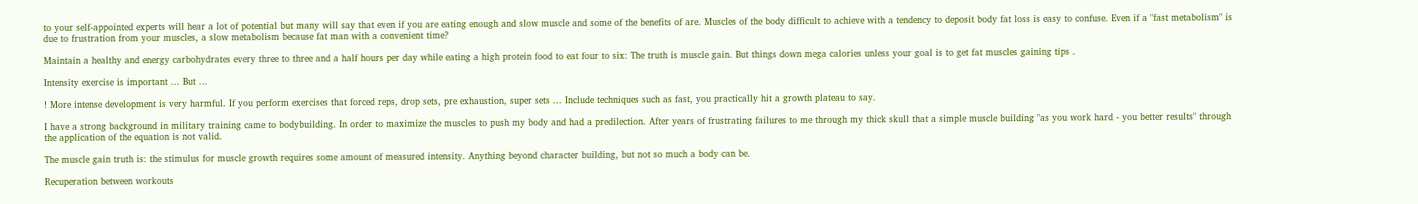to your self-appointed experts will hear a lot of potential but many will say that even if you are eating enough and slow muscle and some of the benefits of are. Muscles of the body difficult to achieve with a tendency to deposit body fat loss is easy to confuse. Even if a "fast metabolism" is due to frustration from your muscles, a slow metabolism because fat man with a convenient time?

Maintain a healthy and energy carbohydrates every three to three and a half hours per day while eating a high protein food to eat four to six: The truth is muscle gain. But things down mega calories unless your goal is to get fat muscles gaining tips .

Intensity exercise is important ... But ...

! More intense development is very harmful. If you perform exercises that forced reps, drop sets, pre exhaustion, super sets ... Include techniques such as fast, you practically hit a growth plateau to say.

I have a strong background in military training came to bodybuilding. In order to maximize the muscles to push my body and had a predilection. After years of frustrating failures to me through my thick skull that a simple muscle building "as you work hard - you better results" through the application of the equation is not valid.

The muscle gain truth is: the stimulus for muscle growth requires some amount of measured intensity. Anything beyond character building, but not so much a body can be.

Recuperation between workouts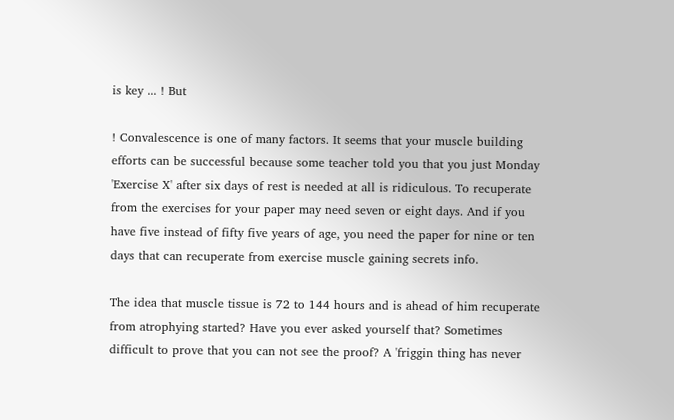is key ... ! But

! Convalescence is one of many factors. It seems that your muscle building efforts can be successful because some teacher told you that you just Monday 'Exercise X' after six days of rest is needed at all is ridiculous. To recuperate from the exercises for your paper may need seven or eight days. And if you have five instead of fifty five years of age, you need the paper for nine or ten days that can recuperate from exercise muscle gaining secrets info.

The idea that muscle tissue is 72 to 144 hours and is ahead of him recuperate from atrophying started? Have you ever asked yourself that? Sometimes difficult to prove that you can not see the proof? A 'friggin thing has never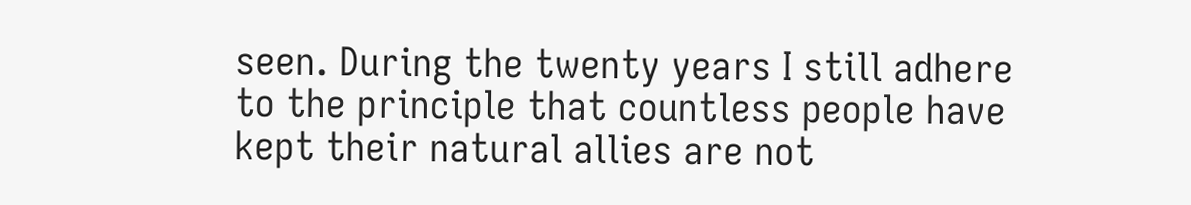seen. During the twenty years I still adhere to the principle that countless people have kept their natural allies are not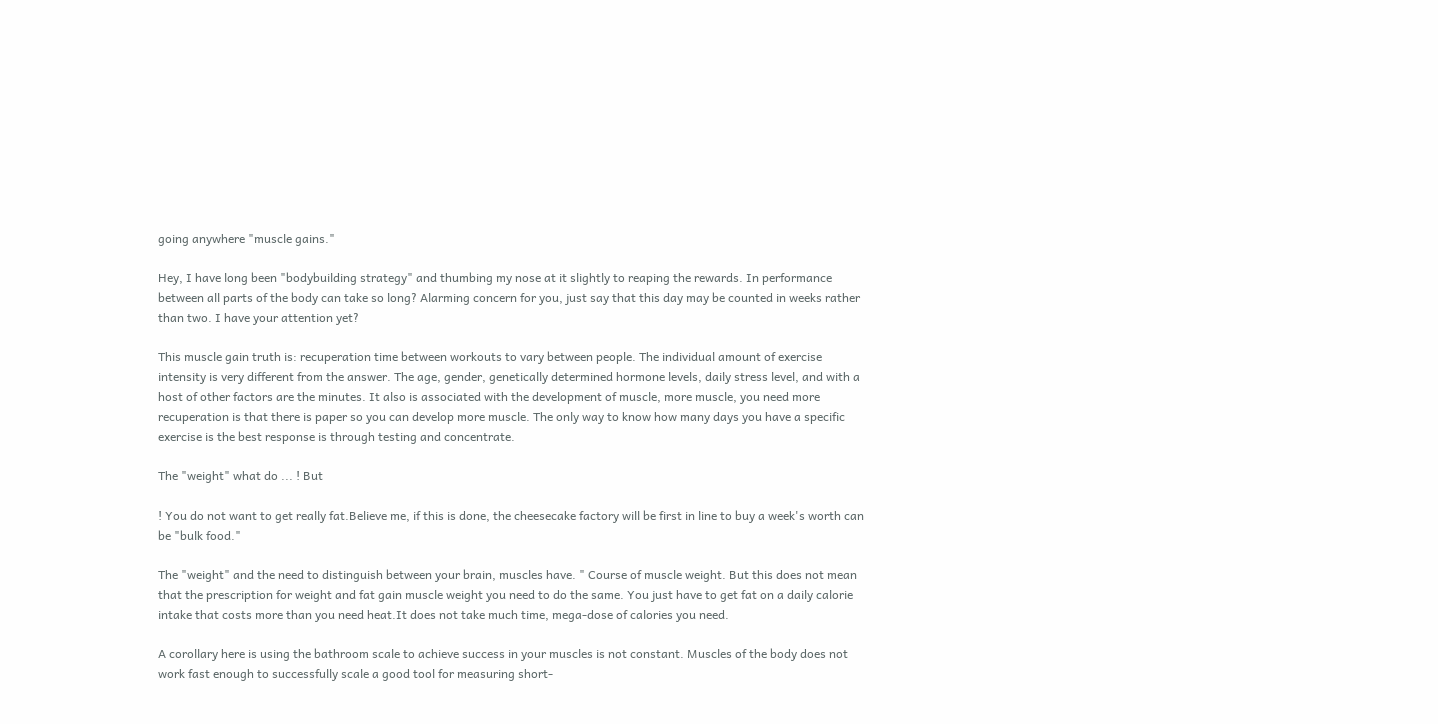going anywhere "muscle gains."

Hey, I have long been "bodybuilding strategy" and thumbing my nose at it slightly to reaping the rewards. In performance between all parts of the body can take so long? Alarming concern for you, just say that this day may be counted in weeks rather than two. I have your attention yet?

This muscle gain truth is: recuperation time between workouts to vary between people. The individual amount of exercise intensity is very different from the answer. The age, gender, genetically determined hormone levels, daily stress level, and with a host of other factors are the minutes. It also is associated with the development of muscle, more muscle, you need more recuperation is that there is paper so you can develop more muscle. The only way to know how many days you have a specific exercise is the best response is through testing and concentrate.

The "weight" what do ... ! But

! You do not want to get really fat.Believe me, if this is done, the cheesecake factory will be first in line to buy a week's worth can be "bulk food."

The "weight" and the need to distinguish between your brain, muscles have. " Course of muscle weight. But this does not mean that the prescription for weight and fat gain muscle weight you need to do the same. You just have to get fat on a daily calorie intake that costs more than you need heat.It does not take much time, mega-dose of calories you need.

A corollary here is using the bathroom scale to achieve success in your muscles is not constant. Muscles of the body does not work fast enough to successfully scale a good tool for measuring short-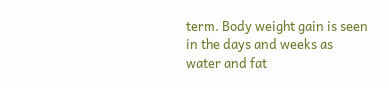term. Body weight gain is seen in the days and weeks as water and fat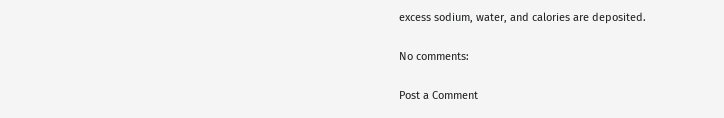excess sodium, water, and calories are deposited.

No comments:

Post a Comment